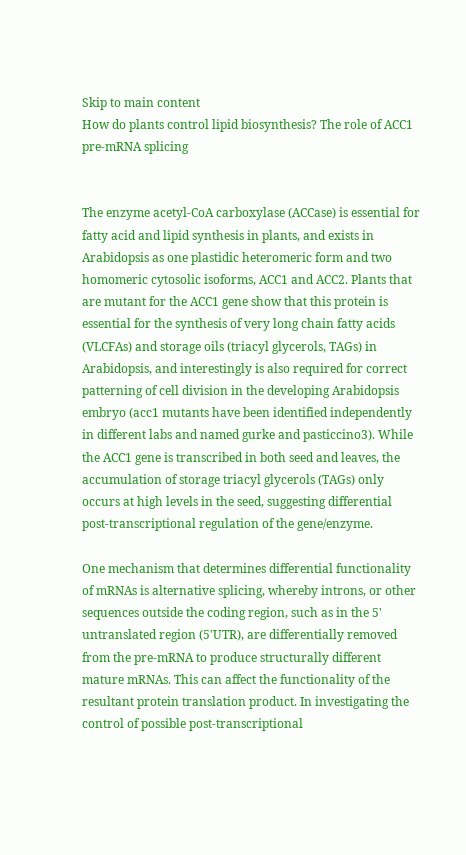Skip to main content
How do plants control lipid biosynthesis? The role of ACC1 pre-mRNA splicing


The enzyme acetyl-CoA carboxylase (ACCase) is essential for fatty acid and lipid synthesis in plants, and exists in Arabidopsis as one plastidic heteromeric form and two homomeric cytosolic isoforms, ACC1 and ACC2. Plants that are mutant for the ACC1 gene show that this protein is essential for the synthesis of very long chain fatty acids (VLCFAs) and storage oils (triacyl glycerols, TAGs) in Arabidopsis, and interestingly is also required for correct patterning of cell division in the developing Arabidopsis embryo (acc1 mutants have been identified independently in different labs and named gurke and pasticcino3). While the ACC1 gene is transcribed in both seed and leaves, the accumulation of storage triacyl glycerols (TAGs) only occurs at high levels in the seed, suggesting differential post-transcriptional regulation of the gene/enzyme.

One mechanism that determines differential functionality of mRNAs is alternative splicing, whereby introns, or other sequences outside the coding region, such as in the 5' untranslated region (5'UTR), are differentially removed from the pre-mRNA to produce structurally different mature mRNAs. This can affect the functionality of the resultant protein translation product. In investigating the control of possible post-transcriptional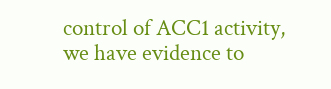control of ACC1 activity, we have evidence to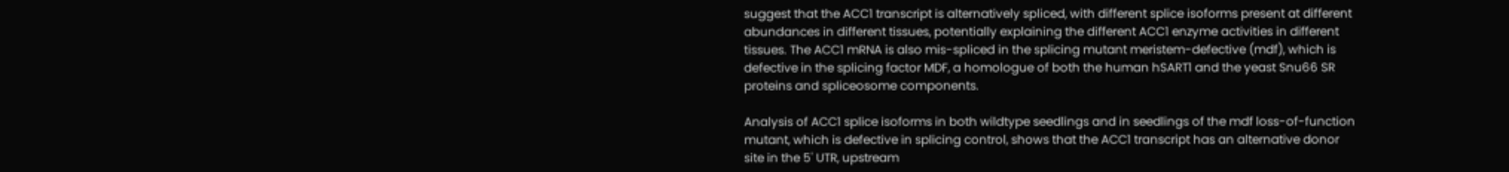suggest that the ACC1 transcript is alternatively spliced, with different splice isoforms present at different abundances in different tissues, potentially explaining the different ACC1 enzyme activities in different tissues. The ACC1 mRNA is also mis-spliced in the splicing mutant meristem-defective (mdf), which is defective in the splicing factor MDF, a homologue of both the human hSART1 and the yeast Snu66 SR proteins and spliceosome components.

Analysis of ACC1 splice isoforms in both wildtype seedlings and in seedlings of the mdf loss-of-function mutant, which is defective in splicing control, shows that the ACC1 transcript has an alternative donor site in the 5' UTR, upstream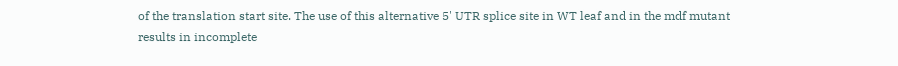of the translation start site. The use of this alternative 5' UTR splice site in WT leaf and in the mdf mutant results in incomplete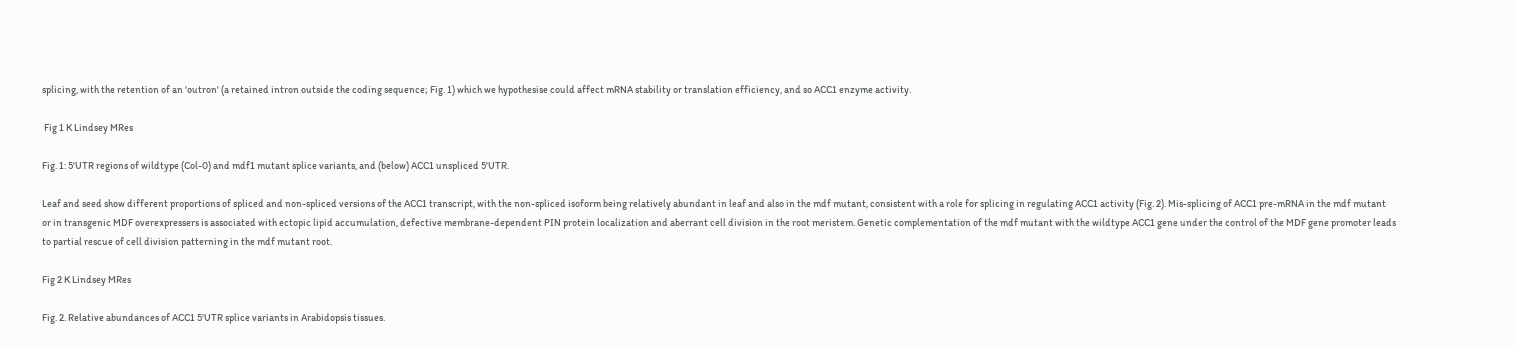splicing, with the retention of an 'outron' (a retained intron outside the coding sequence; Fig. 1) which we hypothesise could affect mRNA stability or translation efficiency, and so ACC1 enzyme activity.

 Fig 1 K Lindsey MRes

Fig. 1: 5'UTR regions of wildtype (Col-0) and mdf1 mutant splice variants, and (below) ACC1 unspliced 5'UTR.

Leaf and seed show different proportions of spliced and non-spliced versions of the ACC1 transcript, with the non-spliced isoform being relatively abundant in leaf and also in the mdf mutant, consistent with a role for splicing in regulating ACC1 activity (Fig. 2). Mis-splicing of ACC1 pre-mRNA in the mdf mutant or in transgenic MDF overexpressers is associated with ectopic lipid accumulation, defective membrane-dependent PIN protein localization and aberrant cell division in the root meristem. Genetic complementation of the mdf mutant with the wildtype ACC1 gene under the control of the MDF gene promoter leads to partial rescue of cell division patterning in the mdf mutant root.

Fig 2 K Lindsey MRes

Fig. 2. Relative abundances of ACC1 5'UTR splice variants in Arabidopsis tissues.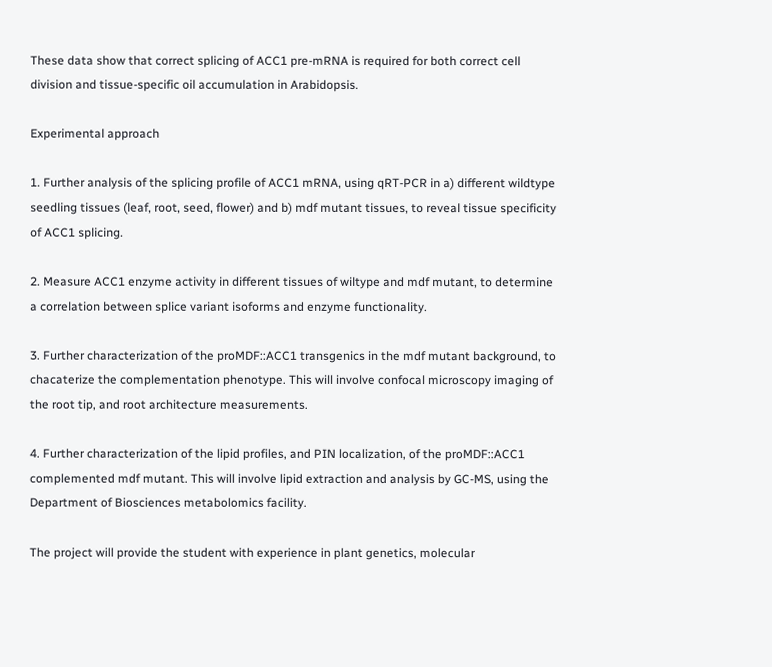These data show that correct splicing of ACC1 pre-mRNA is required for both correct cell division and tissue-specific oil accumulation in Arabidopsis.

Experimental approach

1. Further analysis of the splicing profile of ACC1 mRNA, using qRT-PCR in a) different wildtype seedling tissues (leaf, root, seed, flower) and b) mdf mutant tissues, to reveal tissue specificity of ACC1 splicing.

2. Measure ACC1 enzyme activity in different tissues of wiltype and mdf mutant, to determine a correlation between splice variant isoforms and enzyme functionality.

3. Further characterization of the proMDF::ACC1 transgenics in the mdf mutant background, to chacaterize the complementation phenotype. This will involve confocal microscopy imaging of the root tip, and root architecture measurements.

4. Further characterization of the lipid profiles, and PIN localization, of the proMDF::ACC1 complemented mdf mutant. This will involve lipid extraction and analysis by GC-MS, using the Department of Biosciences metabolomics facility.

The project will provide the student with experience in plant genetics, molecular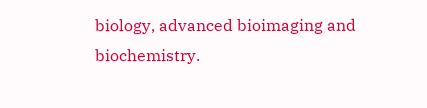biology, advanced bioimaging and biochemistry.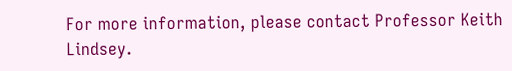For more information, please contact Professor Keith Lindsey.